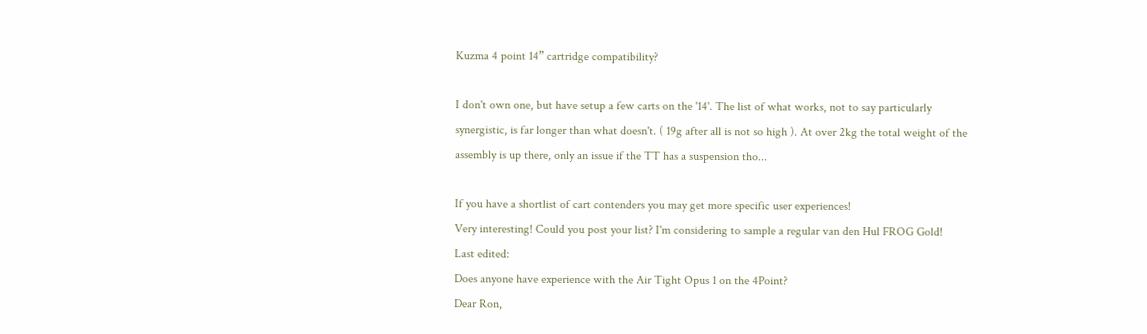Kuzma 4 point 14” cartridge compatibility?

I don't own one, but have setup a few carts on the '14'. The list of what works, not to say particularly synergistic, is far longer than what doesn't. ( 19g after all is not so high ). At over 2kg the total weight of the assembly is up there, only an issue if the TT has a suspension tho...

If you have a shortlist of cart contenders you may get more specific user experiences!
Very interesting! Could you post your list? I'm considering to sample a regular van den Hul FROG Gold!
Last edited:
Does anyone have experience with the Air Tight Opus 1 on the 4Point?
Dear Ron,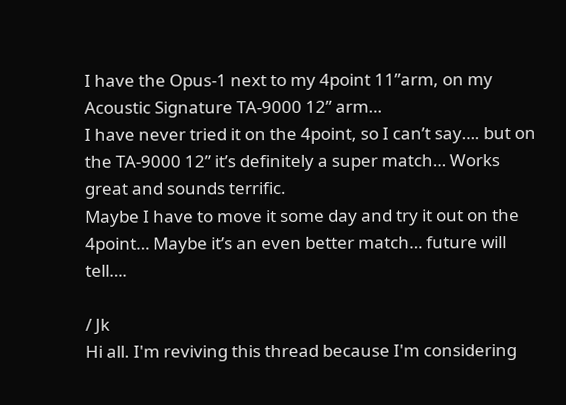I have the Opus-1 next to my 4point 11”arm, on my Acoustic Signature TA-9000 12” arm…
I have never tried it on the 4point, so I can’t say…. but on the TA-9000 12” it’s definitely a super match… Works great and sounds terrific.
Maybe I have to move it some day and try it out on the 4point… Maybe it’s an even better match… future will tell….

/ Jk
Hi all. I'm reviving this thread because I'm considering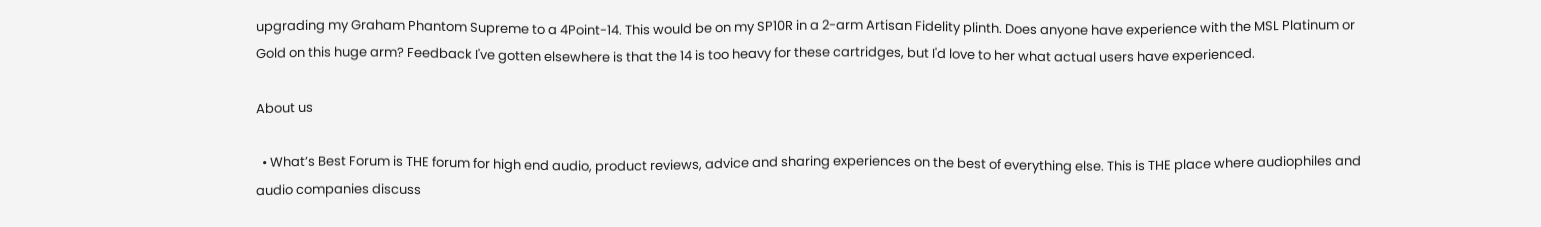upgrading my Graham Phantom Supreme to a 4Point-14. This would be on my SP10R in a 2-arm Artisan Fidelity plinth. Does anyone have experience with the MSL Platinum or Gold on this huge arm? Feedback I've gotten elsewhere is that the 14 is too heavy for these cartridges, but I'd love to her what actual users have experienced.

About us

  • What’s Best Forum is THE forum for high end audio, product reviews, advice and sharing experiences on the best of everything else. This is THE place where audiophiles and audio companies discuss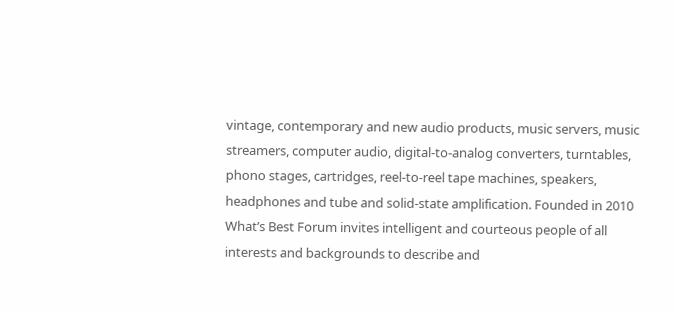vintage, contemporary and new audio products, music servers, music streamers, computer audio, digital-to-analog converters, turntables, phono stages, cartridges, reel-to-reel tape machines, speakers, headphones and tube and solid-state amplification. Founded in 2010 What’s Best Forum invites intelligent and courteous people of all interests and backgrounds to describe and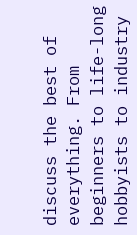discuss the best of everything. From beginners to life-long hobbyists to industry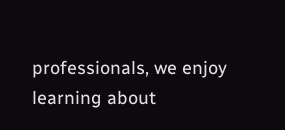professionals, we enjoy learning about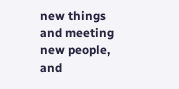new things and meeting new people, and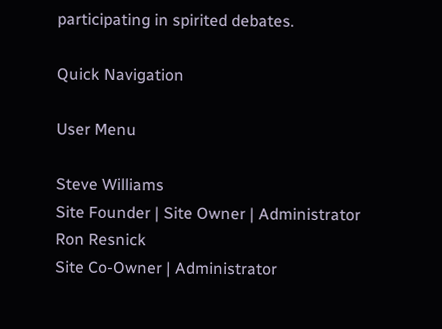participating in spirited debates.

Quick Navigation

User Menu

Steve Williams
Site Founder | Site Owner | Administrator
Ron Resnick
Site Co-Owner | Administrator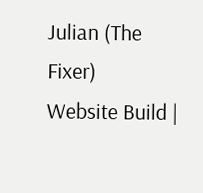Julian (The Fixer)
Website Build |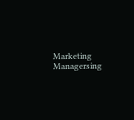Marketing Managersing